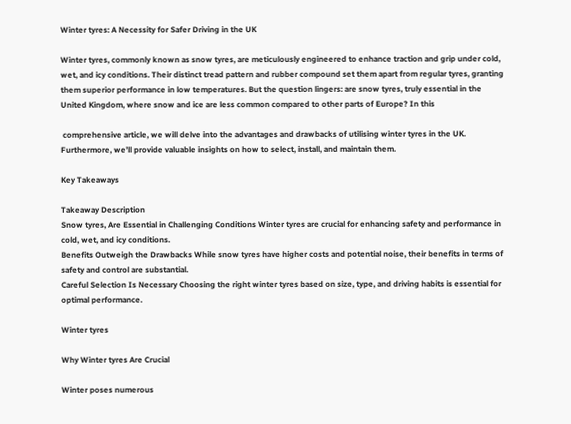Winter tyres: A Necessity for Safer Driving in the UK

Winter tyres, commonly known as snow tyres, are meticulously engineered to enhance traction and grip under cold, wet, and icy conditions. Their distinct tread pattern and rubber compound set them apart from regular tyres, granting them superior performance in low temperatures. But the question lingers: are snow tyres, truly essential in the United Kingdom, where snow and ice are less common compared to other parts of Europe? In this

 comprehensive article, we will delve into the advantages and drawbacks of utilising winter tyres in the UK. Furthermore, we’ll provide valuable insights on how to select, install, and maintain them.

Key Takeaways

Takeaway Description
Snow tyres, Are Essential in Challenging Conditions Winter tyres are crucial for enhancing safety and performance in cold, wet, and icy conditions.
Benefits Outweigh the Drawbacks While snow tyres have higher costs and potential noise, their benefits in terms of safety and control are substantial.
Careful Selection Is Necessary Choosing the right winter tyres based on size, type, and driving habits is essential for optimal performance.

Winter tyres

Why Winter tyres Are Crucial

Winter poses numerous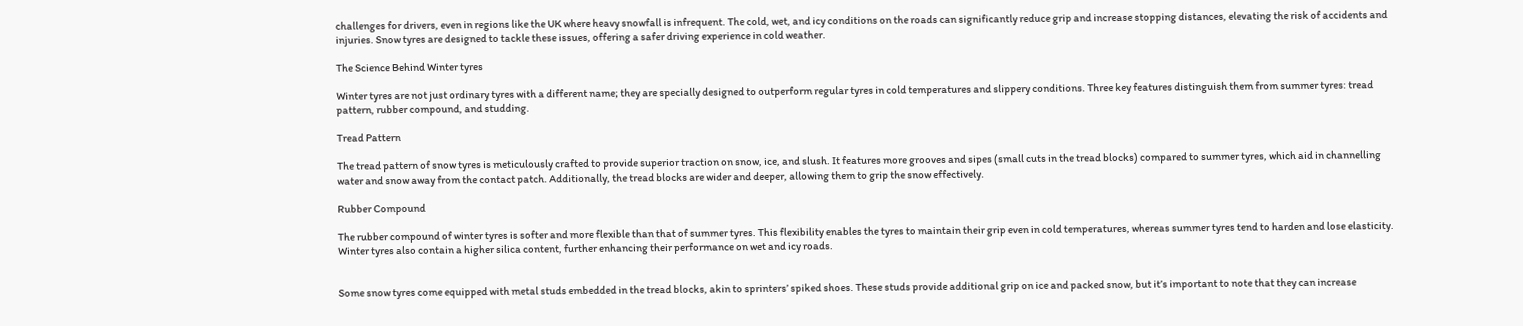challenges for drivers, even in regions like the UK where heavy snowfall is infrequent. The cold, wet, and icy conditions on the roads can significantly reduce grip and increase stopping distances, elevating the risk of accidents and injuries. Snow tyres are designed to tackle these issues, offering a safer driving experience in cold weather.

The Science Behind Winter tyres

Winter tyres are not just ordinary tyres with a different name; they are specially designed to outperform regular tyres in cold temperatures and slippery conditions. Three key features distinguish them from summer tyres: tread pattern, rubber compound, and studding.

Tread Pattern

The tread pattern of snow tyres is meticulously crafted to provide superior traction on snow, ice, and slush. It features more grooves and sipes (small cuts in the tread blocks) compared to summer tyres, which aid in channelling water and snow away from the contact patch. Additionally, the tread blocks are wider and deeper, allowing them to grip the snow effectively.

Rubber Compound

The rubber compound of winter tyres is softer and more flexible than that of summer tyres. This flexibility enables the tyres to maintain their grip even in cold temperatures, whereas summer tyres tend to harden and lose elasticity. Winter tyres also contain a higher silica content, further enhancing their performance on wet and icy roads.


Some snow tyres come equipped with metal studs embedded in the tread blocks, akin to sprinters’ spiked shoes. These studs provide additional grip on ice and packed snow, but it’s important to note that they can increase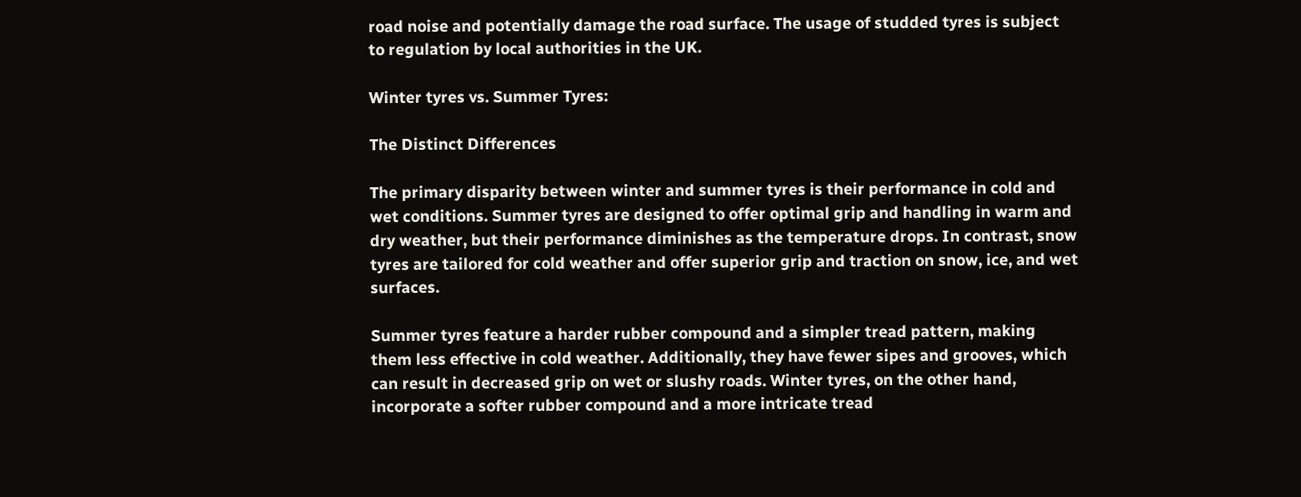road noise and potentially damage the road surface. The usage of studded tyres is subject to regulation by local authorities in the UK.

Winter tyres vs. Summer Tyres:

The Distinct Differences

The primary disparity between winter and summer tyres is their performance in cold and wet conditions. Summer tyres are designed to offer optimal grip and handling in warm and dry weather, but their performance diminishes as the temperature drops. In contrast, snow tyres are tailored for cold weather and offer superior grip and traction on snow, ice, and wet surfaces.

Summer tyres feature a harder rubber compound and a simpler tread pattern, making them less effective in cold weather. Additionally, they have fewer sipes and grooves, which can result in decreased grip on wet or slushy roads. Winter tyres, on the other hand, incorporate a softer rubber compound and a more intricate tread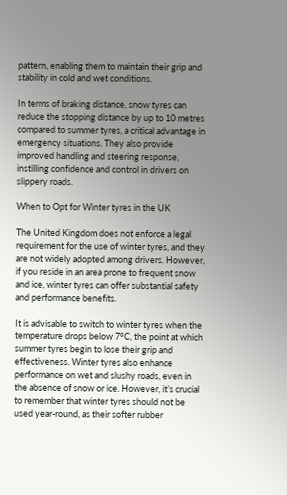pattern, enabling them to maintain their grip and stability in cold and wet conditions.

In terms of braking distance, snow tyres can reduce the stopping distance by up to 10 metres compared to summer tyres, a critical advantage in emergency situations. They also provide improved handling and steering response, instilling confidence and control in drivers on slippery roads.

When to Opt for Winter tyres in the UK

The United Kingdom does not enforce a legal requirement for the use of winter tyres, and they are not widely adopted among drivers. However, if you reside in an area prone to frequent snow and ice, winter tyres can offer substantial safety and performance benefits.

It is advisable to switch to winter tyres when the temperature drops below 7°C, the point at which summer tyres begin to lose their grip and effectiveness. Winter tyres also enhance performance on wet and slushy roads, even in the absence of snow or ice. However, it’s crucial to remember that winter tyres should not be used year-round, as their softer rubber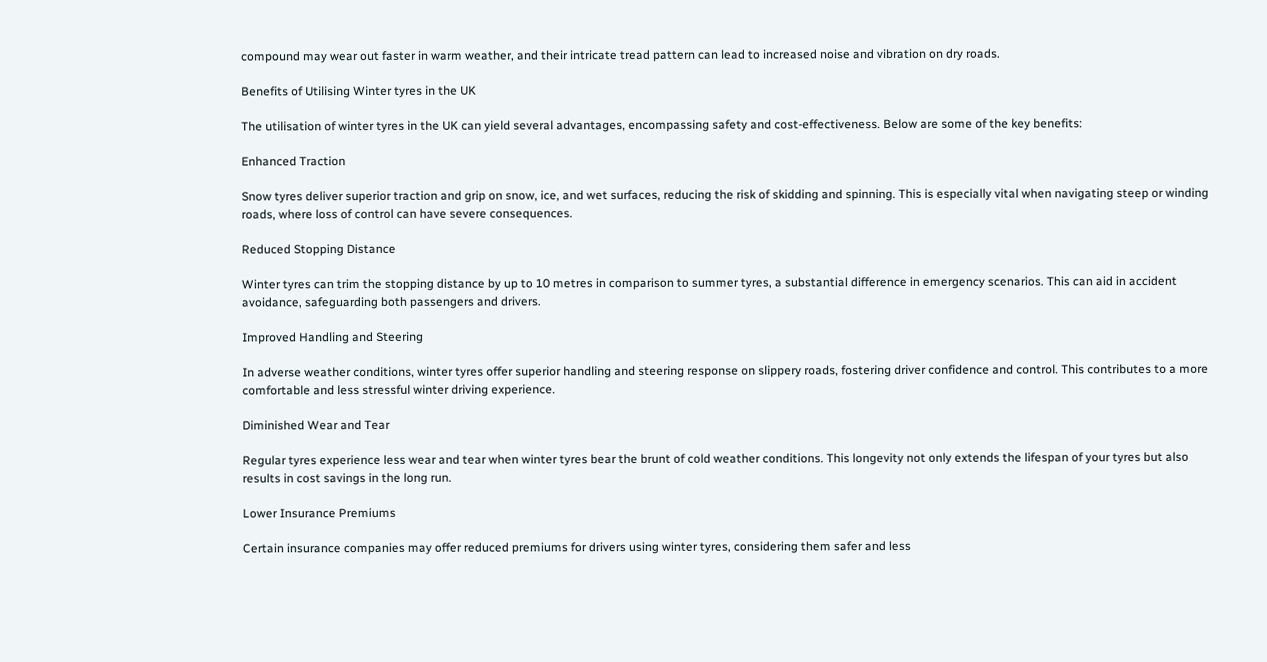compound may wear out faster in warm weather, and their intricate tread pattern can lead to increased noise and vibration on dry roads.

Benefits of Utilising Winter tyres in the UK

The utilisation of winter tyres in the UK can yield several advantages, encompassing safety and cost-effectiveness. Below are some of the key benefits:

Enhanced Traction

Snow tyres deliver superior traction and grip on snow, ice, and wet surfaces, reducing the risk of skidding and spinning. This is especially vital when navigating steep or winding roads, where loss of control can have severe consequences.

Reduced Stopping Distance

Winter tyres can trim the stopping distance by up to 10 metres in comparison to summer tyres, a substantial difference in emergency scenarios. This can aid in accident avoidance, safeguarding both passengers and drivers.

Improved Handling and Steering

In adverse weather conditions, winter tyres offer superior handling and steering response on slippery roads, fostering driver confidence and control. This contributes to a more comfortable and less stressful winter driving experience.

Diminished Wear and Tear

Regular tyres experience less wear and tear when winter tyres bear the brunt of cold weather conditions. This longevity not only extends the lifespan of your tyres but also results in cost savings in the long run.

Lower Insurance Premiums

Certain insurance companies may offer reduced premiums for drivers using winter tyres, considering them safer and less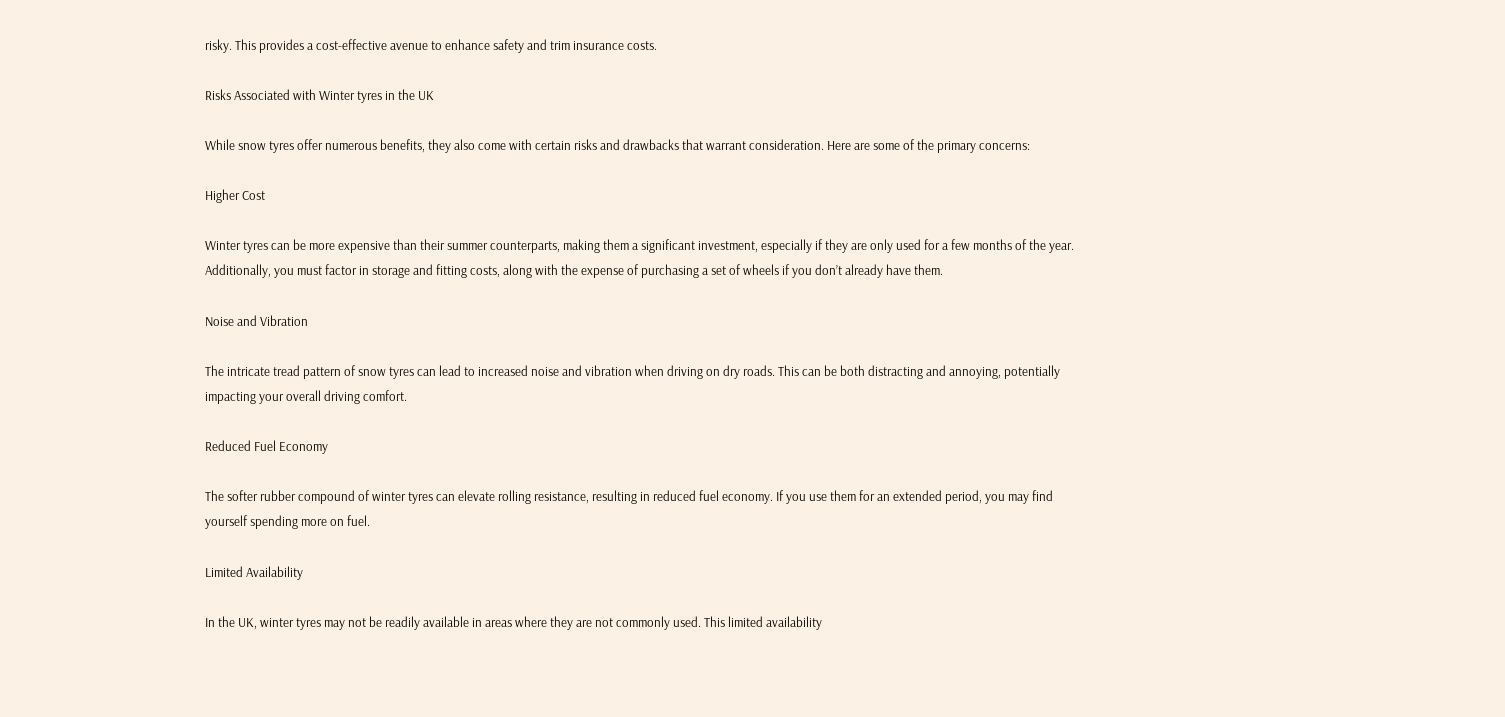risky. This provides a cost-effective avenue to enhance safety and trim insurance costs.

Risks Associated with Winter tyres in the UK

While snow tyres offer numerous benefits, they also come with certain risks and drawbacks that warrant consideration. Here are some of the primary concerns:

Higher Cost

Winter tyres can be more expensive than their summer counterparts, making them a significant investment, especially if they are only used for a few months of the year. Additionally, you must factor in storage and fitting costs, along with the expense of purchasing a set of wheels if you don’t already have them.

Noise and Vibration

The intricate tread pattern of snow tyres can lead to increased noise and vibration when driving on dry roads. This can be both distracting and annoying, potentially impacting your overall driving comfort.

Reduced Fuel Economy

The softer rubber compound of winter tyres can elevate rolling resistance, resulting in reduced fuel economy. If you use them for an extended period, you may find yourself spending more on fuel.

Limited Availability

In the UK, winter tyres may not be readily available in areas where they are not commonly used. This limited availability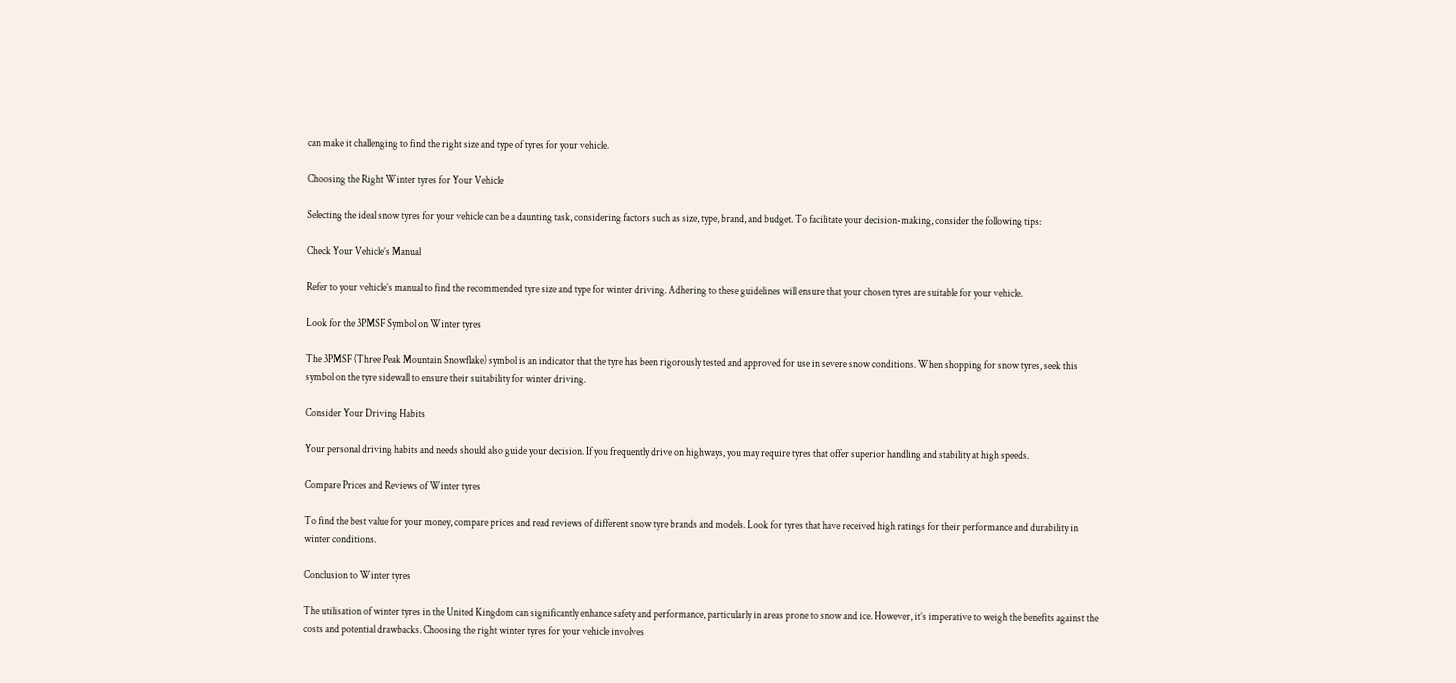can make it challenging to find the right size and type of tyres for your vehicle.

Choosing the Right Winter tyres for Your Vehicle

Selecting the ideal snow tyres for your vehicle can be a daunting task, considering factors such as size, type, brand, and budget. To facilitate your decision-making, consider the following tips:

Check Your Vehicle’s Manual

Refer to your vehicle’s manual to find the recommended tyre size and type for winter driving. Adhering to these guidelines will ensure that your chosen tyres are suitable for your vehicle.

Look for the 3PMSF Symbol on Winter tyres

The 3PMSF (Three Peak Mountain Snowflake) symbol is an indicator that the tyre has been rigorously tested and approved for use in severe snow conditions. When shopping for snow tyres, seek this symbol on the tyre sidewall to ensure their suitability for winter driving.

Consider Your Driving Habits

Your personal driving habits and needs should also guide your decision. If you frequently drive on highways, you may require tyres that offer superior handling and stability at high speeds.

Compare Prices and Reviews of Winter tyres

To find the best value for your money, compare prices and read reviews of different snow tyre brands and models. Look for tyres that have received high ratings for their performance and durability in winter conditions.

Conclusion to Winter tyres

The utilisation of winter tyres in the United Kingdom can significantly enhance safety and performance, particularly in areas prone to snow and ice. However, it’s imperative to weigh the benefits against the costs and potential drawbacks. Choosing the right winter tyres for your vehicle involves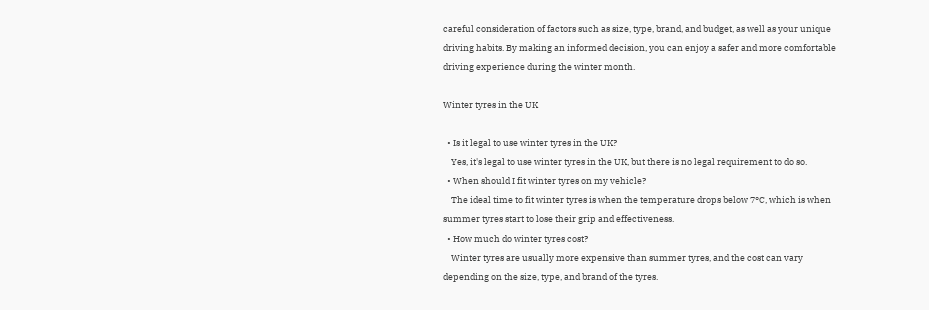careful consideration of factors such as size, type, brand, and budget, as well as your unique driving habits. By making an informed decision, you can enjoy a safer and more comfortable driving experience during the winter month.

Winter tyres in the UK

  • Is it legal to use winter tyres in the UK?
    Yes, it's legal to use winter tyres in the UK, but there is no legal requirement to do so.
  • When should I fit winter tyres on my vehicle?
    The ideal time to fit winter tyres is when the temperature drops below 7°C, which is when summer tyres start to lose their grip and effectiveness.
  • How much do winter tyres cost?
    Winter tyres are usually more expensive than summer tyres, and the cost can vary depending on the size, type, and brand of the tyres.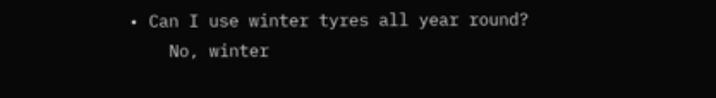• Can I use winter tyres all year round?
    No, winter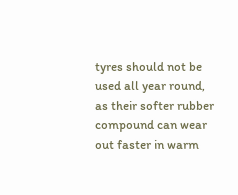tyres should not be used all year round, as their softer rubber compound can wear out faster in warm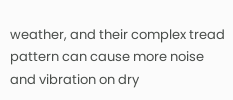weather, and their complex tread pattern can cause more noise and vibration on dry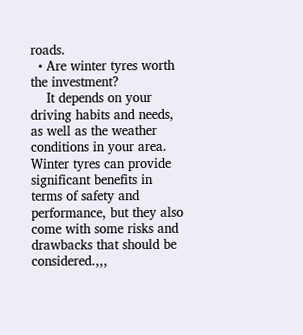roads.
  • Are winter tyres worth the investment?
    It depends on your driving habits and needs, as well as the weather conditions in your area. Winter tyres can provide significant benefits in terms of safety and performance, but they also come with some risks and drawbacks that should be considered.,,,